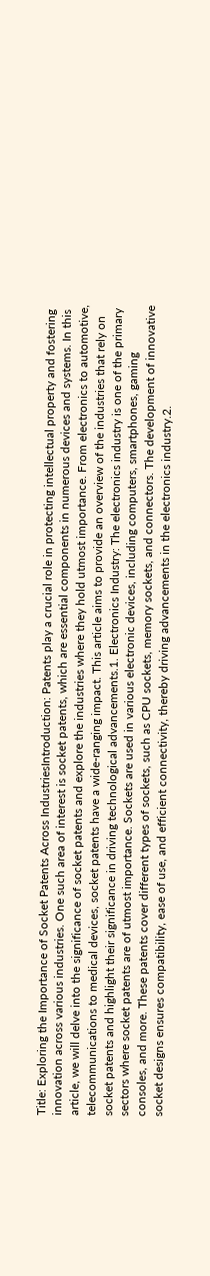Title: Exploring the Importance of Socket Patents Across IndustriesIntroduction: Patents play a crucial role in protecting intellectual property and fostering innovation across various industries. One such area of interest is socket patents, which are essential components in numerous devices and systems. In this article, we will delve into the significance of socket patents and explore the industries where they hold utmost importance. From electronics to automotive, telecommunications to medical devices, socket patents have a wide-ranging impact. This article aims to provide an overview of the industries that rely on socket patents and highlight their significance in driving technological advancements.1. Electronics Industry: The electronics industry is one of the primary sectors where socket patents are of utmost importance. Sockets are used in various electronic devices, including computers, smartphones, gaming consoles, and more. These patents cover different types of sockets, such as CPU sockets, memory sockets, and connectors. The development of innovative socket designs ensures compatibility, ease of use, and efficient connectivity, thereby driving advancements in the electronics industry.2.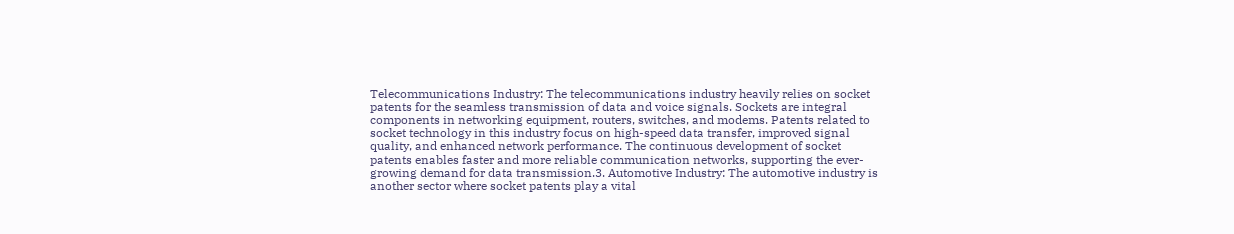Telecommunications Industry: The telecommunications industry heavily relies on socket patents for the seamless transmission of data and voice signals. Sockets are integral components in networking equipment, routers, switches, and modems. Patents related to socket technology in this industry focus on high-speed data transfer, improved signal quality, and enhanced network performance. The continuous development of socket patents enables faster and more reliable communication networks, supporting the ever-growing demand for data transmission.3. Automotive Industry: The automotive industry is another sector where socket patents play a vital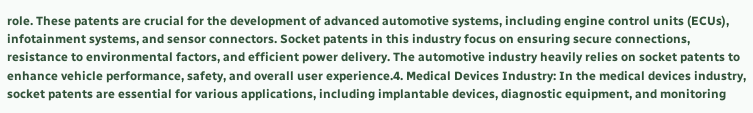role. These patents are crucial for the development of advanced automotive systems, including engine control units (ECUs), infotainment systems, and sensor connectors. Socket patents in this industry focus on ensuring secure connections, resistance to environmental factors, and efficient power delivery. The automotive industry heavily relies on socket patents to enhance vehicle performance, safety, and overall user experience.4. Medical Devices Industry: In the medical devices industry, socket patents are essential for various applications, including implantable devices, diagnostic equipment, and monitoring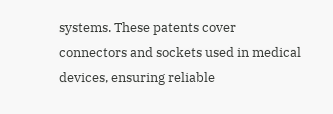systems. These patents cover connectors and sockets used in medical devices, ensuring reliable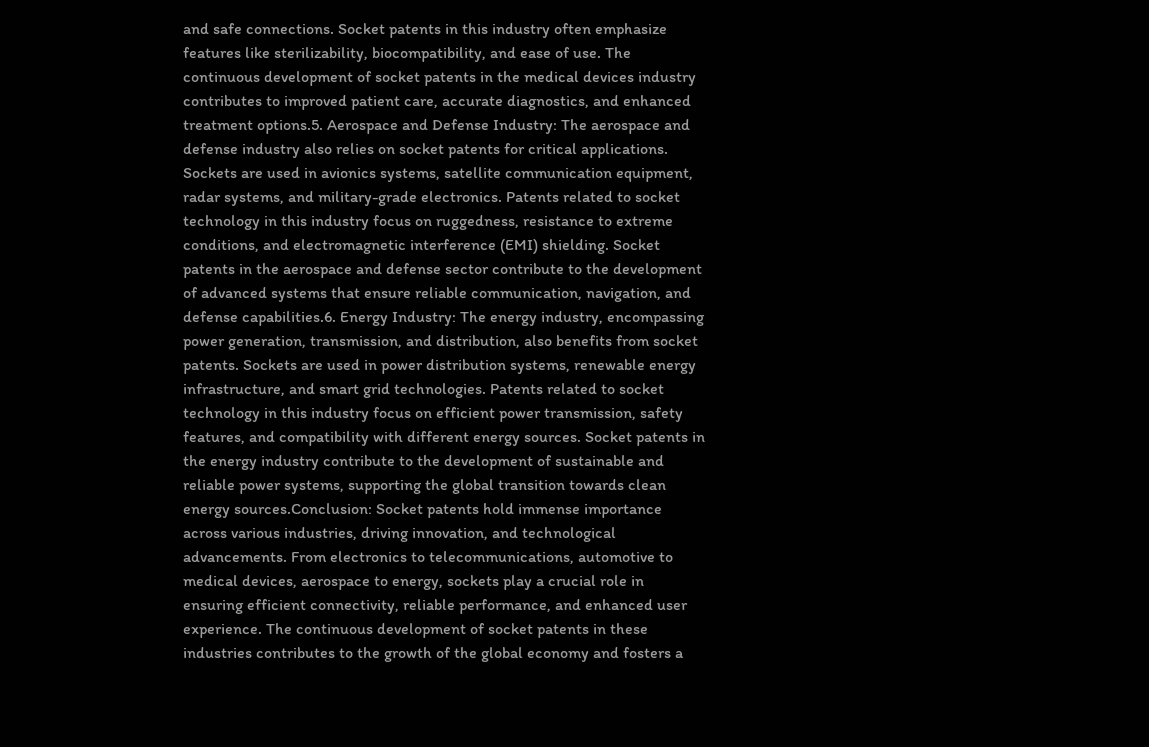and safe connections. Socket patents in this industry often emphasize features like sterilizability, biocompatibility, and ease of use. The continuous development of socket patents in the medical devices industry contributes to improved patient care, accurate diagnostics, and enhanced treatment options.5. Aerospace and Defense Industry: The aerospace and defense industry also relies on socket patents for critical applications. Sockets are used in avionics systems, satellite communication equipment, radar systems, and military-grade electronics. Patents related to socket technology in this industry focus on ruggedness, resistance to extreme conditions, and electromagnetic interference (EMI) shielding. Socket patents in the aerospace and defense sector contribute to the development of advanced systems that ensure reliable communication, navigation, and defense capabilities.6. Energy Industry: The energy industry, encompassing power generation, transmission, and distribution, also benefits from socket patents. Sockets are used in power distribution systems, renewable energy infrastructure, and smart grid technologies. Patents related to socket technology in this industry focus on efficient power transmission, safety features, and compatibility with different energy sources. Socket patents in the energy industry contribute to the development of sustainable and reliable power systems, supporting the global transition towards clean energy sources.Conclusion: Socket patents hold immense importance across various industries, driving innovation, and technological advancements. From electronics to telecommunications, automotive to medical devices, aerospace to energy, sockets play a crucial role in ensuring efficient connectivity, reliable performance, and enhanced user experience. The continuous development of socket patents in these industries contributes to the growth of the global economy and fosters a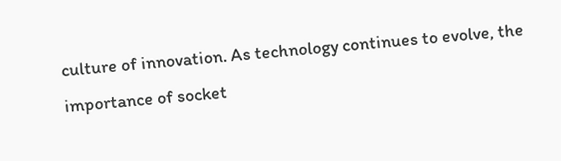culture of innovation. As technology continues to evolve, the importance of socket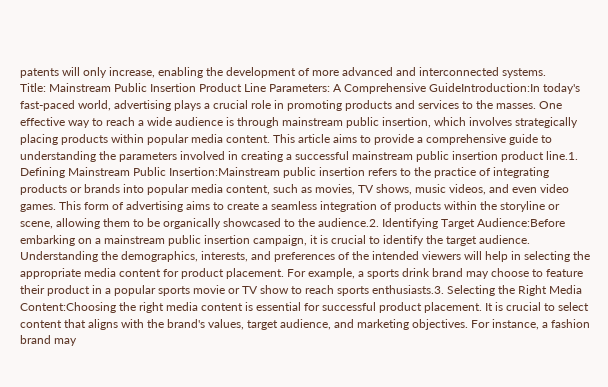patents will only increase, enabling the development of more advanced and interconnected systems.
Title: Mainstream Public Insertion Product Line Parameters: A Comprehensive GuideIntroduction:In today's fast-paced world, advertising plays a crucial role in promoting products and services to the masses. One effective way to reach a wide audience is through mainstream public insertion, which involves strategically placing products within popular media content. This article aims to provide a comprehensive guide to understanding the parameters involved in creating a successful mainstream public insertion product line.1. Defining Mainstream Public Insertion:Mainstream public insertion refers to the practice of integrating products or brands into popular media content, such as movies, TV shows, music videos, and even video games. This form of advertising aims to create a seamless integration of products within the storyline or scene, allowing them to be organically showcased to the audience.2. Identifying Target Audience:Before embarking on a mainstream public insertion campaign, it is crucial to identify the target audience. Understanding the demographics, interests, and preferences of the intended viewers will help in selecting the appropriate media content for product placement. For example, a sports drink brand may choose to feature their product in a popular sports movie or TV show to reach sports enthusiasts.3. Selecting the Right Media Content:Choosing the right media content is essential for successful product placement. It is crucial to select content that aligns with the brand's values, target audience, and marketing objectives. For instance, a fashion brand may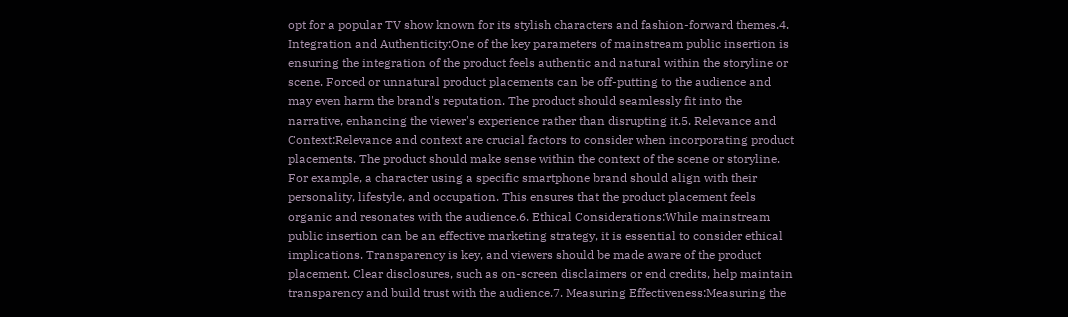opt for a popular TV show known for its stylish characters and fashion-forward themes.4. Integration and Authenticity:One of the key parameters of mainstream public insertion is ensuring the integration of the product feels authentic and natural within the storyline or scene. Forced or unnatural product placements can be off-putting to the audience and may even harm the brand's reputation. The product should seamlessly fit into the narrative, enhancing the viewer's experience rather than disrupting it.5. Relevance and Context:Relevance and context are crucial factors to consider when incorporating product placements. The product should make sense within the context of the scene or storyline. For example, a character using a specific smartphone brand should align with their personality, lifestyle, and occupation. This ensures that the product placement feels organic and resonates with the audience.6. Ethical Considerations:While mainstream public insertion can be an effective marketing strategy, it is essential to consider ethical implications. Transparency is key, and viewers should be made aware of the product placement. Clear disclosures, such as on-screen disclaimers or end credits, help maintain transparency and build trust with the audience.7. Measuring Effectiveness:Measuring the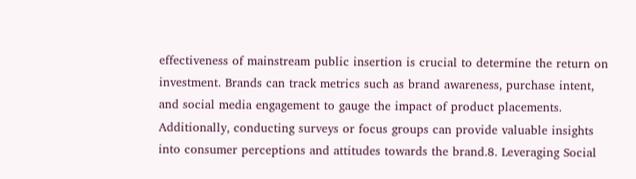effectiveness of mainstream public insertion is crucial to determine the return on investment. Brands can track metrics such as brand awareness, purchase intent, and social media engagement to gauge the impact of product placements. Additionally, conducting surveys or focus groups can provide valuable insights into consumer perceptions and attitudes towards the brand.8. Leveraging Social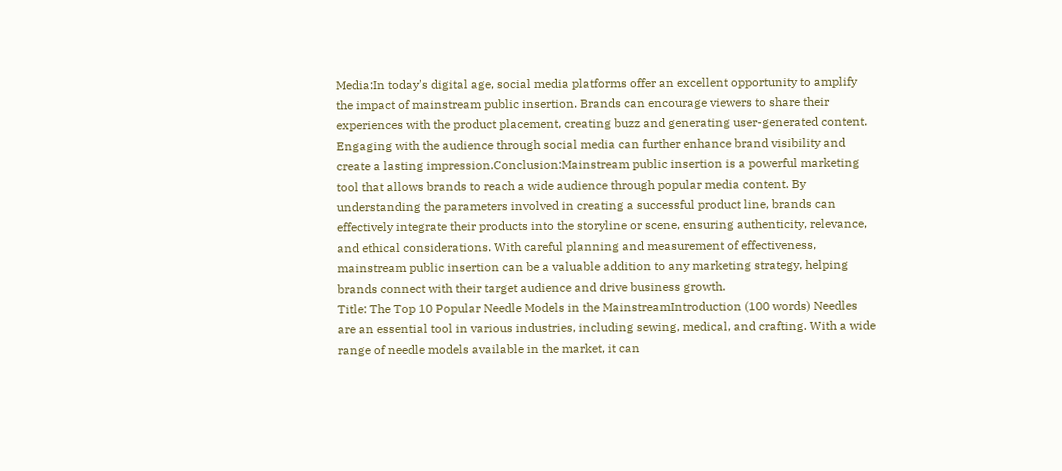Media:In today's digital age, social media platforms offer an excellent opportunity to amplify the impact of mainstream public insertion. Brands can encourage viewers to share their experiences with the product placement, creating buzz and generating user-generated content. Engaging with the audience through social media can further enhance brand visibility and create a lasting impression.Conclusion:Mainstream public insertion is a powerful marketing tool that allows brands to reach a wide audience through popular media content. By understanding the parameters involved in creating a successful product line, brands can effectively integrate their products into the storyline or scene, ensuring authenticity, relevance, and ethical considerations. With careful planning and measurement of effectiveness, mainstream public insertion can be a valuable addition to any marketing strategy, helping brands connect with their target audience and drive business growth.
Title: The Top 10 Popular Needle Models in the MainstreamIntroduction (100 words) Needles are an essential tool in various industries, including sewing, medical, and crafting. With a wide range of needle models available in the market, it can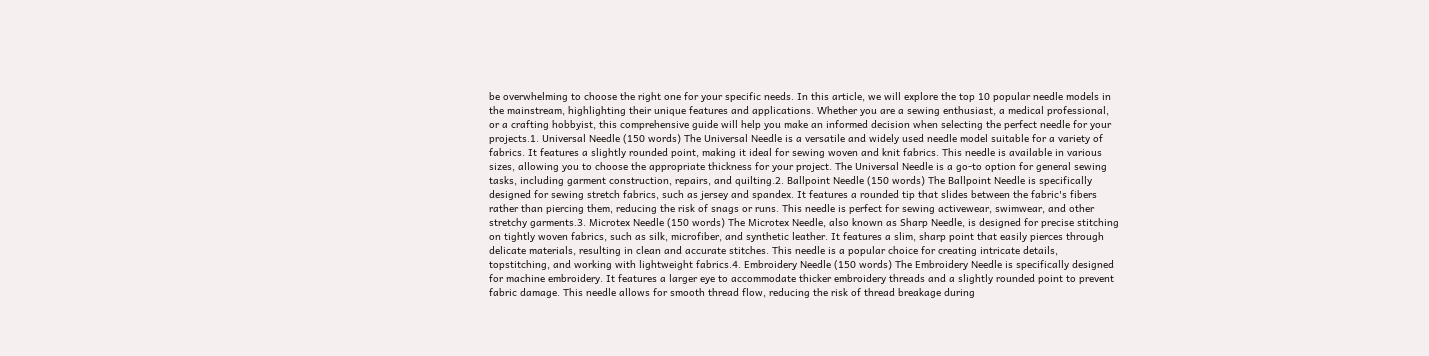be overwhelming to choose the right one for your specific needs. In this article, we will explore the top 10 popular needle models in the mainstream, highlighting their unique features and applications. Whether you are a sewing enthusiast, a medical professional, or a crafting hobbyist, this comprehensive guide will help you make an informed decision when selecting the perfect needle for your projects.1. Universal Needle (150 words) The Universal Needle is a versatile and widely used needle model suitable for a variety of fabrics. It features a slightly rounded point, making it ideal for sewing woven and knit fabrics. This needle is available in various sizes, allowing you to choose the appropriate thickness for your project. The Universal Needle is a go-to option for general sewing tasks, including garment construction, repairs, and quilting.2. Ballpoint Needle (150 words) The Ballpoint Needle is specifically designed for sewing stretch fabrics, such as jersey and spandex. It features a rounded tip that slides between the fabric's fibers rather than piercing them, reducing the risk of snags or runs. This needle is perfect for sewing activewear, swimwear, and other stretchy garments.3. Microtex Needle (150 words) The Microtex Needle, also known as Sharp Needle, is designed for precise stitching on tightly woven fabrics, such as silk, microfiber, and synthetic leather. It features a slim, sharp point that easily pierces through delicate materials, resulting in clean and accurate stitches. This needle is a popular choice for creating intricate details, topstitching, and working with lightweight fabrics.4. Embroidery Needle (150 words) The Embroidery Needle is specifically designed for machine embroidery. It features a larger eye to accommodate thicker embroidery threads and a slightly rounded point to prevent fabric damage. This needle allows for smooth thread flow, reducing the risk of thread breakage during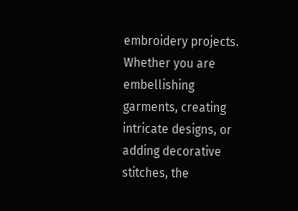embroidery projects. Whether you are embellishing garments, creating intricate designs, or adding decorative stitches, the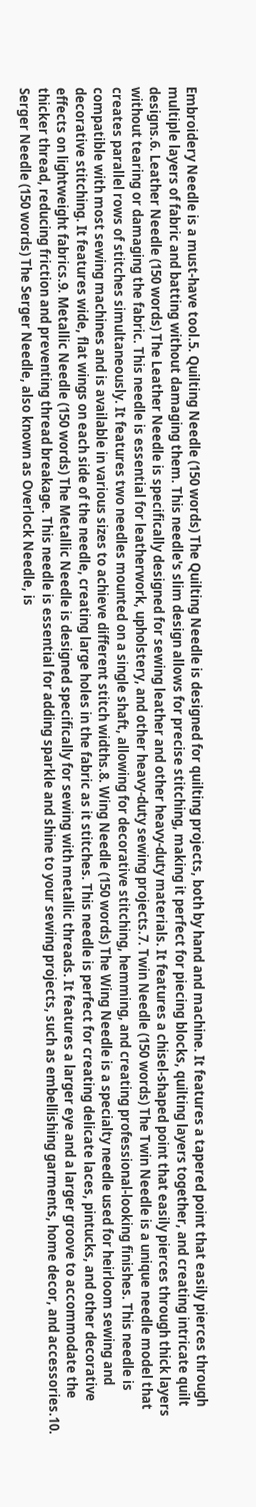Embroidery Needle is a must-have tool.5. Quilting Needle (150 words) The Quilting Needle is designed for quilting projects, both by hand and machine. It features a tapered point that easily pierces through multiple layers of fabric and batting without damaging them. This needle's slim design allows for precise stitching, making it perfect for piecing blocks, quilting layers together, and creating intricate quilt designs.6. Leather Needle (150 words) The Leather Needle is specifically designed for sewing leather and other heavy-duty materials. It features a chisel-shaped point that easily pierces through thick layers without tearing or damaging the fabric. This needle is essential for leatherwork, upholstery, and other heavy-duty sewing projects.7. Twin Needle (150 words) The Twin Needle is a unique needle model that creates parallel rows of stitches simultaneously. It features two needles mounted on a single shaft, allowing for decorative stitching, hemming, and creating professional-looking finishes. This needle is compatible with most sewing machines and is available in various sizes to achieve different stitch widths.8. Wing Needle (150 words) The Wing Needle is a specialty needle used for heirloom sewing and decorative stitching. It features wide, flat wings on each side of the needle, creating large holes in the fabric as it stitches. This needle is perfect for creating delicate laces, pintucks, and other decorative effects on lightweight fabrics.9. Metallic Needle (150 words) The Metallic Needle is designed specifically for sewing with metallic threads. It features a larger eye and a larger groove to accommodate the thicker thread, reducing friction and preventing thread breakage. This needle is essential for adding sparkle and shine to your sewing projects, such as embellishing garments, home decor, and accessories.10. Serger Needle (150 words) The Serger Needle, also known as Overlock Needle, is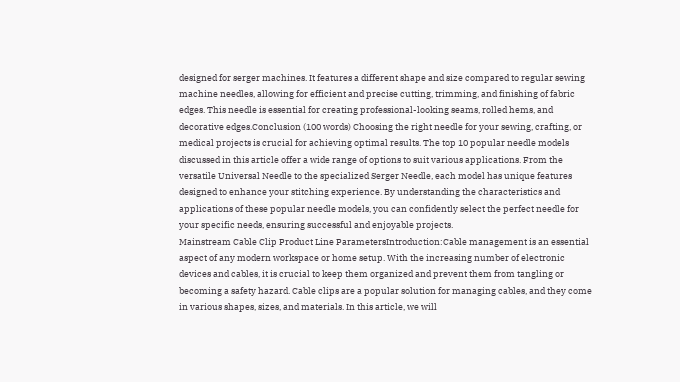designed for serger machines. It features a different shape and size compared to regular sewing machine needles, allowing for efficient and precise cutting, trimming, and finishing of fabric edges. This needle is essential for creating professional-looking seams, rolled hems, and decorative edges.Conclusion (100 words) Choosing the right needle for your sewing, crafting, or medical projects is crucial for achieving optimal results. The top 10 popular needle models discussed in this article offer a wide range of options to suit various applications. From the versatile Universal Needle to the specialized Serger Needle, each model has unique features designed to enhance your stitching experience. By understanding the characteristics and applications of these popular needle models, you can confidently select the perfect needle for your specific needs, ensuring successful and enjoyable projects.
Mainstream Cable Clip Product Line ParametersIntroduction:Cable management is an essential aspect of any modern workspace or home setup. With the increasing number of electronic devices and cables, it is crucial to keep them organized and prevent them from tangling or becoming a safety hazard. Cable clips are a popular solution for managing cables, and they come in various shapes, sizes, and materials. In this article, we will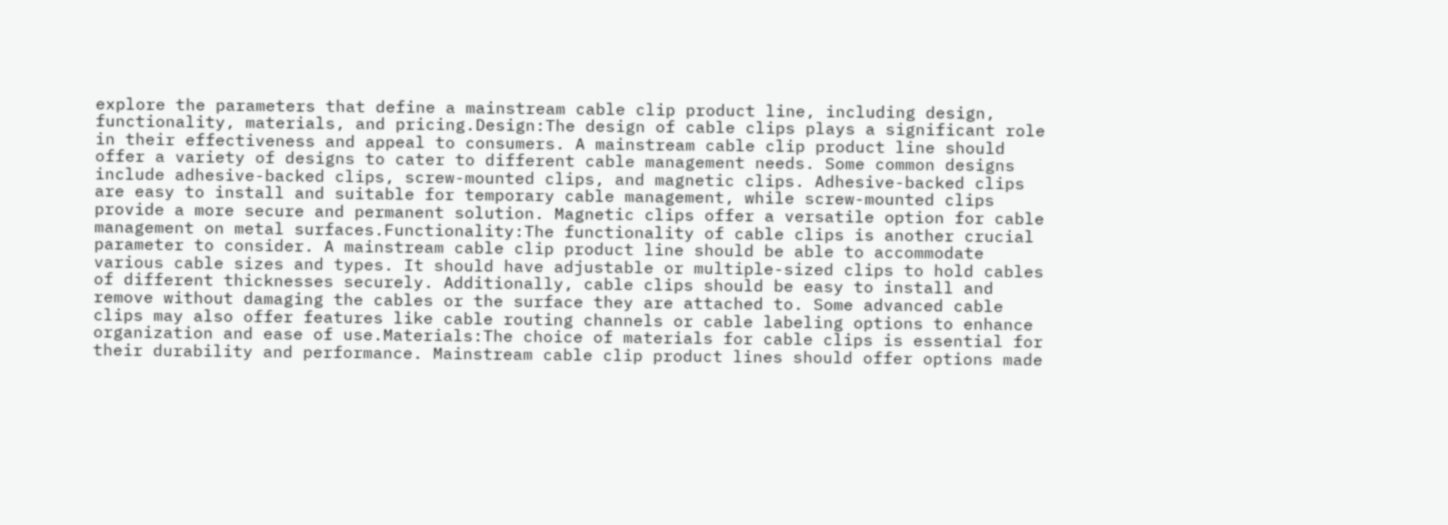explore the parameters that define a mainstream cable clip product line, including design, functionality, materials, and pricing.Design:The design of cable clips plays a significant role in their effectiveness and appeal to consumers. A mainstream cable clip product line should offer a variety of designs to cater to different cable management needs. Some common designs include adhesive-backed clips, screw-mounted clips, and magnetic clips. Adhesive-backed clips are easy to install and suitable for temporary cable management, while screw-mounted clips provide a more secure and permanent solution. Magnetic clips offer a versatile option for cable management on metal surfaces.Functionality:The functionality of cable clips is another crucial parameter to consider. A mainstream cable clip product line should be able to accommodate various cable sizes and types. It should have adjustable or multiple-sized clips to hold cables of different thicknesses securely. Additionally, cable clips should be easy to install and remove without damaging the cables or the surface they are attached to. Some advanced cable clips may also offer features like cable routing channels or cable labeling options to enhance organization and ease of use.Materials:The choice of materials for cable clips is essential for their durability and performance. Mainstream cable clip product lines should offer options made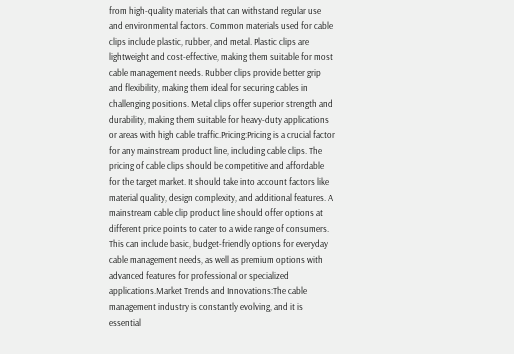from high-quality materials that can withstand regular use and environmental factors. Common materials used for cable clips include plastic, rubber, and metal. Plastic clips are lightweight and cost-effective, making them suitable for most cable management needs. Rubber clips provide better grip and flexibility, making them ideal for securing cables in challenging positions. Metal clips offer superior strength and durability, making them suitable for heavy-duty applications or areas with high cable traffic.Pricing:Pricing is a crucial factor for any mainstream product line, including cable clips. The pricing of cable clips should be competitive and affordable for the target market. It should take into account factors like material quality, design complexity, and additional features. A mainstream cable clip product line should offer options at different price points to cater to a wide range of consumers. This can include basic, budget-friendly options for everyday cable management needs, as well as premium options with advanced features for professional or specialized applications.Market Trends and Innovations:The cable management industry is constantly evolving, and it is essential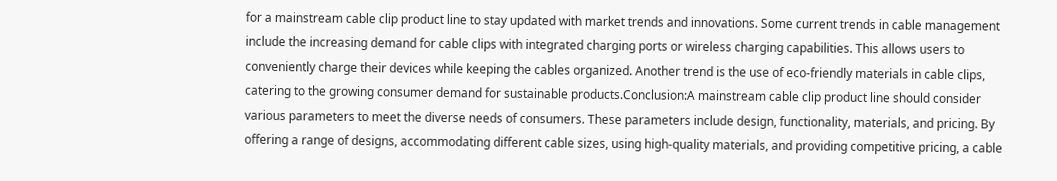for a mainstream cable clip product line to stay updated with market trends and innovations. Some current trends in cable management include the increasing demand for cable clips with integrated charging ports or wireless charging capabilities. This allows users to conveniently charge their devices while keeping the cables organized. Another trend is the use of eco-friendly materials in cable clips, catering to the growing consumer demand for sustainable products.Conclusion:A mainstream cable clip product line should consider various parameters to meet the diverse needs of consumers. These parameters include design, functionality, materials, and pricing. By offering a range of designs, accommodating different cable sizes, using high-quality materials, and providing competitive pricing, a cable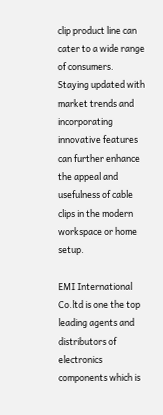clip product line can cater to a wide range of consumers. Staying updated with market trends and incorporating innovative features can further enhance the appeal and usefulness of cable clips in the modern workspace or home setup.

EMI International Co.ltd is one the top leading agents and distributors of electronics components which is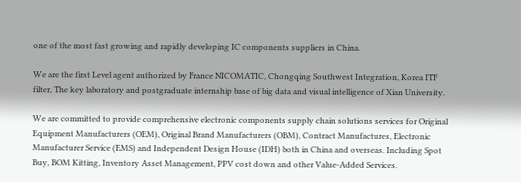one of the most fast growing and rapidly developing IC components suppliers in China.

We are the first Level agent authorized by France NICOMATIC, Chongqing Southwest Integration, Korea ITF filter, The key laboratory and postgraduate internship base of big data and visual intelligence of Xian University.

We are committed to provide comprehensive electronic components supply chain solutions services for Original Equipment Manufacturers (OEM), Original Brand Manufacturers (OBM), Contract Manufactures, Electronic Manufacturer Service (EMS) and Independent Design House (IDH) both in China and overseas. Including Spot Buy, BOM Kitting, Inventory Asset Management, PPV cost down and other Value-Added Services.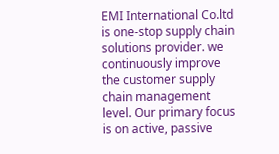EMI International Co.ltd is one-stop supply chain solutions provider. we continuously improve the customer supply chain management level. Our primary focus is on active, passive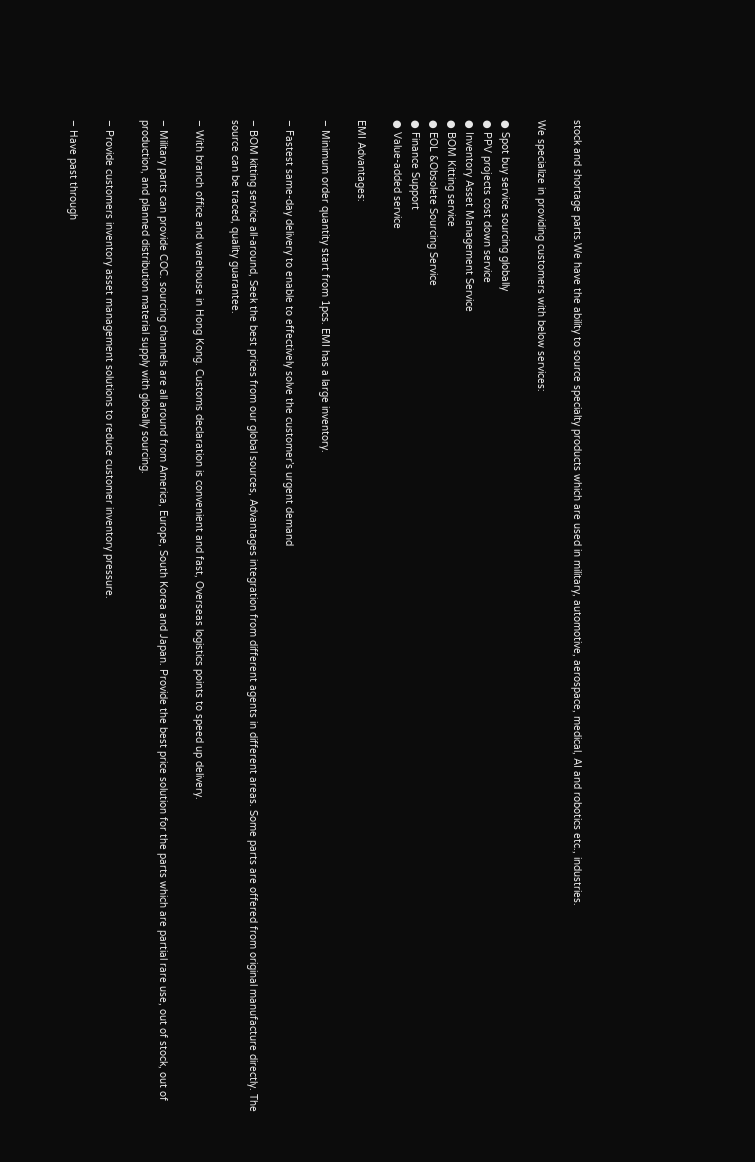stock and shortage parts.We have the ability to source specialty products which are used in military, automotive, aerospace, medical, AI and robotics etc., industries.

We specialize in providing customers with below services:

● Spot buy service sourcing globally
● PPV projects cost down service
● Inventory Asset Management Service
● BOM Kitting service
● EOL &Obsolete Sourcing Service
● Finance Support
● Value-added service

EMI Advantages:

– Minimum order quantity start from 1pcs. EMI has a large inventory.

– Fastest same-day delivery to enable to effectively solve the customer’s urgent demand

– BOM kitting service all-around, Seek the best prices from our global sources, Advantages integration from different agents in different areas. Some parts are offered from original manufacture directly. The source can be traced, quality guarantee.

– With branch office and warehouse in Hong Kong. Customs declaration is convenient and fast, Overseas logistics points to speed up delivery.

– Military parts can provide COC. sourcing channels are all around from America, Europe, South Korea and Japan. Provide the best price solution for the parts which are partial rare use, out of stock, out of production, and planned distribution material supply with globally sourcing.

– Provide customers inventory asset management solutions to reduce customer inventory pressure.

– Have past through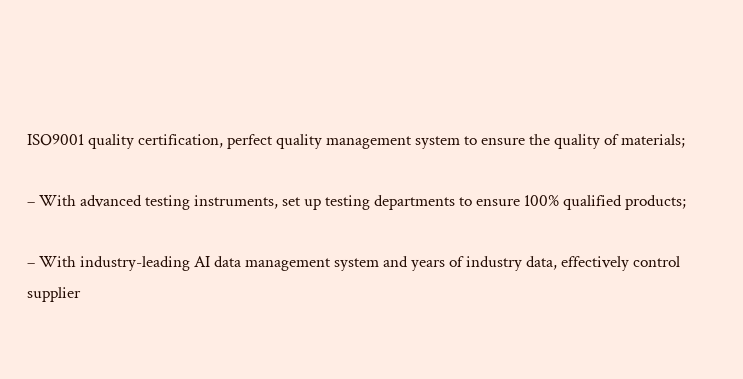ISO9001 quality certification, perfect quality management system to ensure the quality of materials;

– With advanced testing instruments, set up testing departments to ensure 100% qualified products;

– With industry-leading AI data management system and years of industry data, effectively control supplier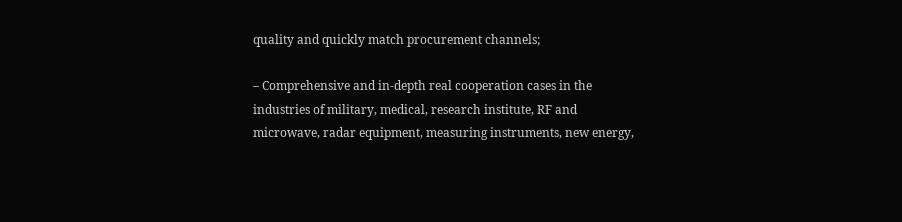quality and quickly match procurement channels;

– Comprehensive and in-depth real cooperation cases in the industries of military, medical, research institute, RF and microwave, radar equipment, measuring instruments, new energy,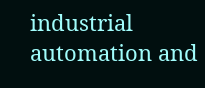industrial automation and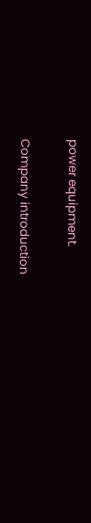power equipment.

Company introduction